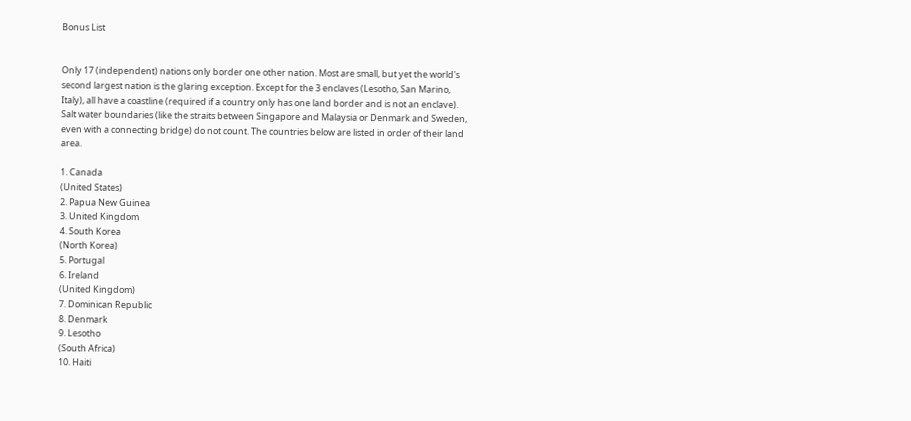Bonus List


Only 17 (independent) nations only border one other nation. Most are small, but yet the world's second largest nation is the glaring exception. Except for the 3 enclaves (Lesotho, San Marino, Italy), all have a coastline (required if a country only has one land border and is not an enclave). Salt water boundaries (like the straits between Singapore and Malaysia or Denmark and Sweden, even with a connecting bridge) do not count. The countries below are listed in order of their land area.

1. Canada
(United States)
2. Papua New Guinea
3. United Kingdom
4. South Korea
(North Korea)
5. Portugal
6. Ireland
(United Kingdom)
7. Dominican Republic
8. Denmark
9. Lesotho
(South Africa)
10. Haiti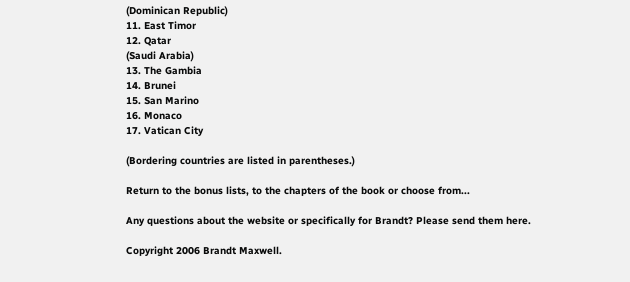(Dominican Republic)
11. East Timor
12. Qatar
(Saudi Arabia)
13. The Gambia
14. Brunei
15. San Marino
16. Monaco
17. Vatican City

(Bordering countries are listed in parentheses.)

Return to the bonus lists, to the chapters of the book or choose from...

Any questions about the website or specifically for Brandt? Please send them here.

Copyright 2006 Brandt Maxwell.